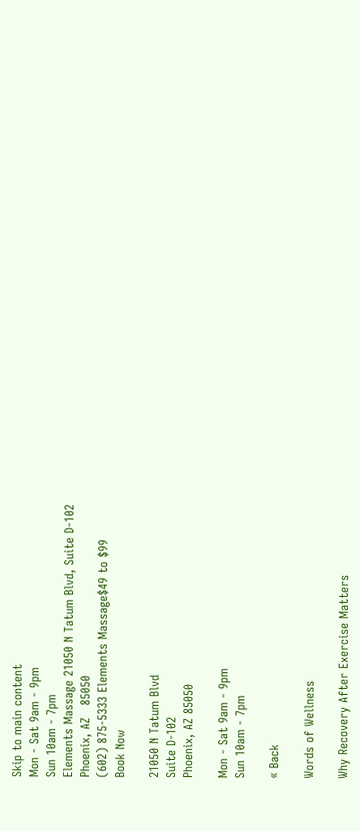Skip to main content
Mon - Sat 9am - 9pm
Sun 10am - 7pm
Elements Massage 21050 N Tatum Blvd, Suite D-102
Phoenix, AZ   85050
(602) 875-5333 Elements Massage$49 to $99
Book Now

21050 N Tatum Blvd
Suite D-102
Phoenix, AZ 85050

Mon - Sat 9am - 9pm
Sun 10am - 7pm

« Back

Words of Wellness

Why Recovery After Exercise Matters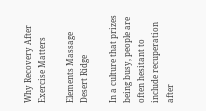Why Recovery After Exercise Matters

Elements Massage Desert Ridge

In a culture that prizes being busy, people are often hesitant to include recuperation after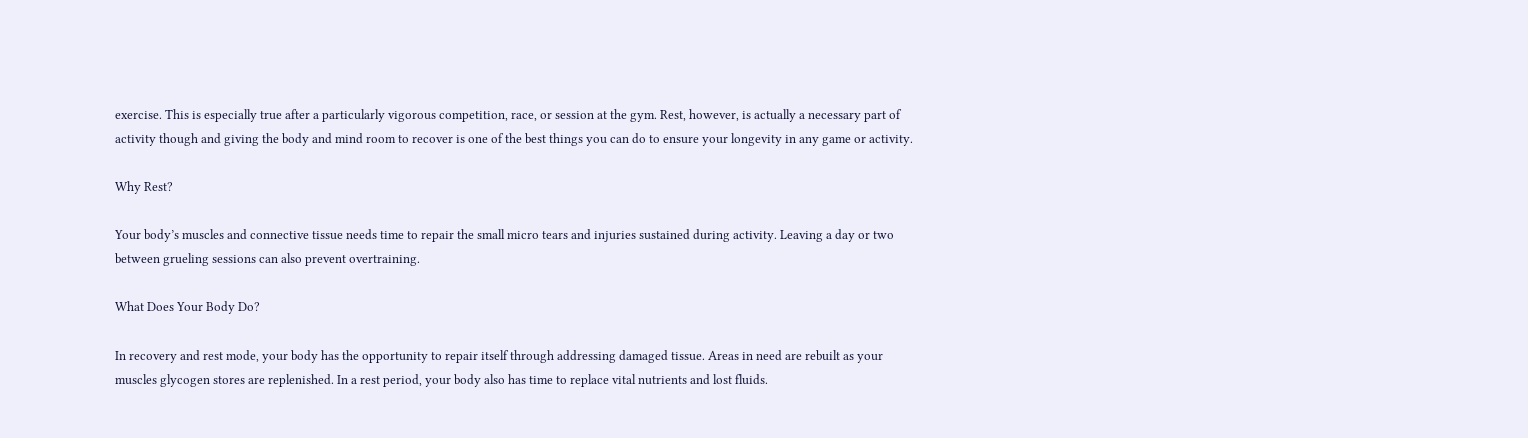exercise. This is especially true after a particularly vigorous competition, race, or session at the gym. Rest, however, is actually a necessary part of activity though and giving the body and mind room to recover is one of the best things you can do to ensure your longevity in any game or activity.

Why Rest?

Your body’s muscles and connective tissue needs time to repair the small micro tears and injuries sustained during activity. Leaving a day or two between grueling sessions can also prevent overtraining.

What Does Your Body Do?

In recovery and rest mode, your body has the opportunity to repair itself through addressing damaged tissue. Areas in need are rebuilt as your muscles glycogen stores are replenished. In a rest period, your body also has time to replace vital nutrients and lost fluids.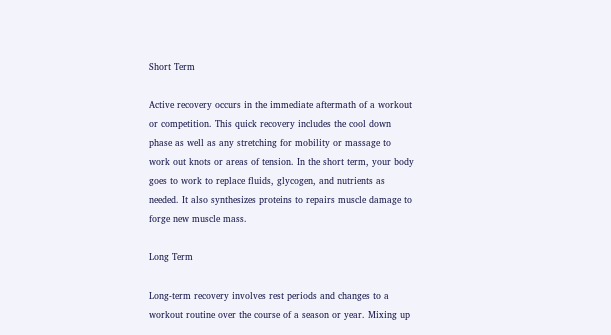Short Term

Active recovery occurs in the immediate aftermath of a workout or competition. This quick recovery includes the cool down phase as well as any stretching for mobility or massage to work out knots or areas of tension. In the short term, your body goes to work to replace fluids, glycogen, and nutrients as needed. It also synthesizes proteins to repairs muscle damage to forge new muscle mass.

Long Term

Long-term recovery involves rest periods and changes to a workout routine over the course of a season or year. Mixing up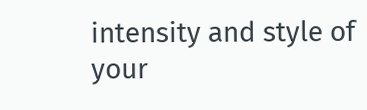intensity and style of your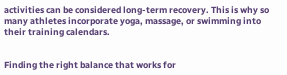activities can be considered long-term recovery. This is why so many athletes incorporate yoga, massage, or swimming into their training calendars.


Finding the right balance that works for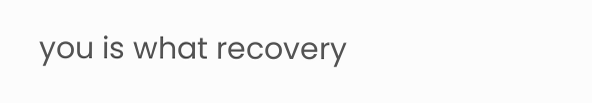you is what recovery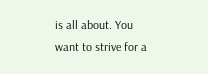is all about. You want to strive for a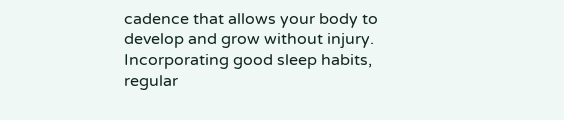cadence that allows your body to develop and grow without injury. Incorporating good sleep habits, regular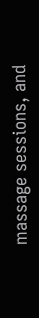massage sessions, and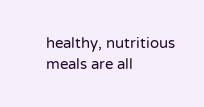healthy, nutritious meals are all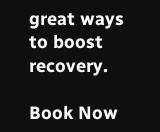great ways to boost recovery.

Book Now